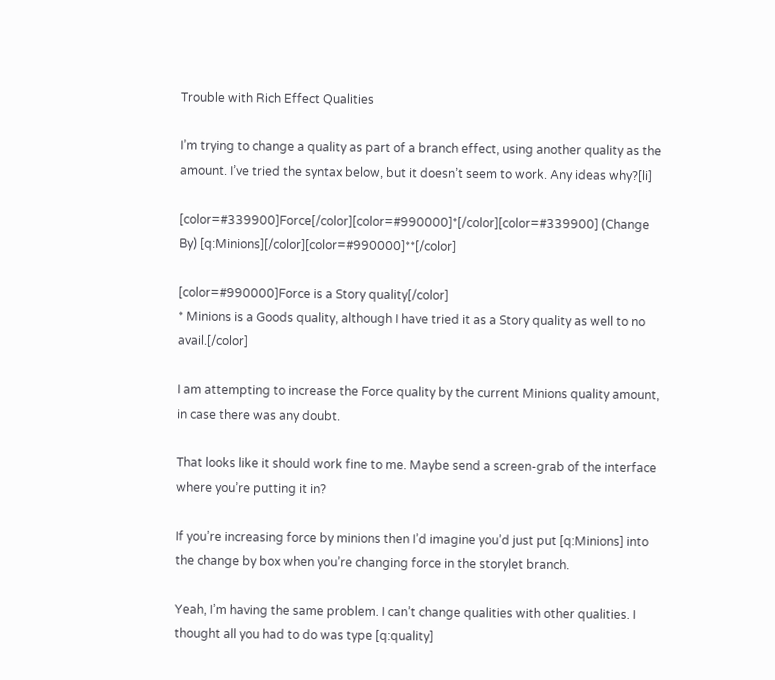Trouble with Rich Effect Qualities

I’m trying to change a quality as part of a branch effect, using another quality as the amount. I’ve tried the syntax below, but it doesn’t seem to work. Any ideas why?[li]

[color=#339900]Force[/color][color=#990000]*[/color][color=#339900] (Change By) [q:Minions][/color][color=#990000]**[/color]

[color=#990000]Force is a Story quality[/color]
* Minions is a Goods quality, although I have tried it as a Story quality as well to no avail.[/color]

I am attempting to increase the Force quality by the current Minions quality amount, in case there was any doubt.

That looks like it should work fine to me. Maybe send a screen-grab of the interface where you’re putting it in?

If you’re increasing force by minions then I’d imagine you’d just put [q:Minions] into the change by box when you’re changing force in the storylet branch.

Yeah, I’m having the same problem. I can’t change qualities with other qualities. I thought all you had to do was type [q:quality]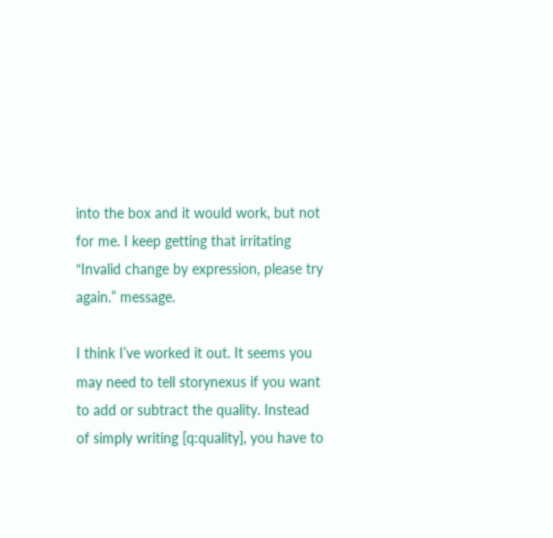into the box and it would work, but not for me. I keep getting that irritating “Invalid change by expression, please try again.” message.

I think I’ve worked it out. It seems you may need to tell storynexus if you want to add or subtract the quality. Instead of simply writing [q:quality], you have to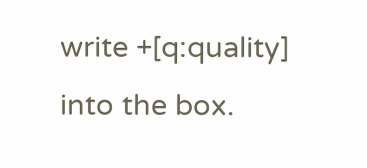write +[q:quality] into the box.